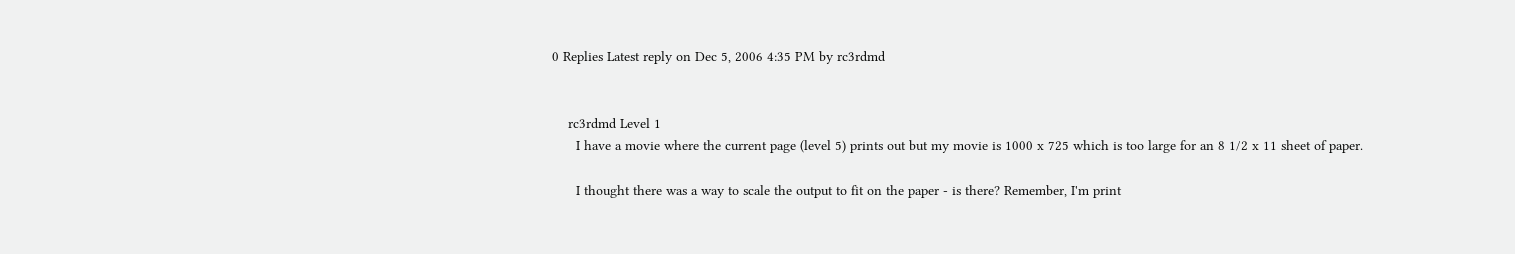0 Replies Latest reply on Dec 5, 2006 4:35 PM by rc3rdmd


    rc3rdmd Level 1
      I have a movie where the current page (level 5) prints out but my movie is 1000 x 725 which is too large for an 8 1/2 x 11 sheet of paper.

      I thought there was a way to scale the output to fit on the paper - is there? Remember, I'm print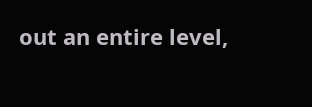out an entire level,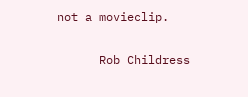not a movieclip.


      Rob Childress